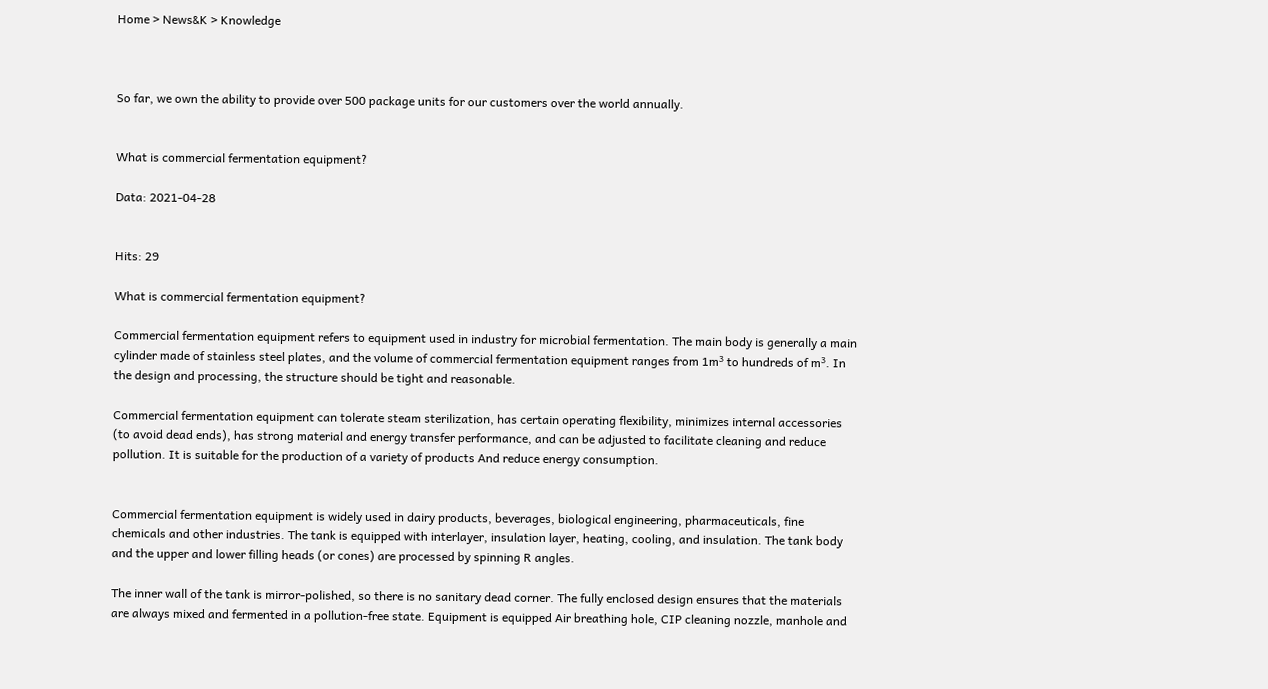Home > News&K > Knowledge



So far, we own the ability to provide over 500 package units for our customers over the world annually.


What is commercial fermentation equipment?

Data: 2021-04-28


Hits: 29

What is commercial fermentation equipment?

Commercial fermentation equipment refers to equipment used in industry for microbial fermentation. The main body is generally a main cylinder made of stainless steel plates, and the volume of commercial fermentation equipment ranges from 1m³ to hundreds of m³. In the design and processing, the structure should be tight and reasonable.

Commercial fermentation equipment can tolerate steam sterilization, has certain operating flexibility, minimizes internal accessories (to avoid dead ends), has strong material and energy transfer performance, and can be adjusted to facilitate cleaning and reduce pollution. It is suitable for the production of a variety of products And reduce energy consumption.


Commercial fermentation equipment is widely used in dairy products, beverages, biological engineering, pharmaceuticals, fine chemicals and other industries. The tank is equipped with interlayer, insulation layer, heating, cooling, and insulation. The tank body and the upper and lower filling heads (or cones) are processed by spinning R angles.

The inner wall of the tank is mirror-polished, so there is no sanitary dead corner. The fully enclosed design ensures that the materials are always mixed and fermented in a pollution-free state. Equipment is equipped Air breathing hole, CIP cleaning nozzle, manhole and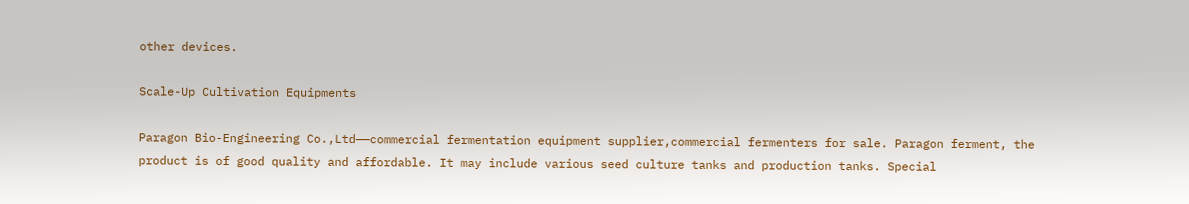other devices.

Scale-Up Cultivation Equipments

Paragon Bio-Engineering Co.,Ltd——commercial fermentation equipment supplier,commercial fermenters for sale. Paragon ferment, the product is of good quality and affordable. It may include various seed culture tanks and production tanks. Special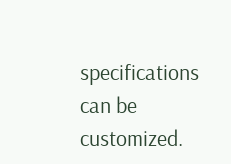specifications can be customized.